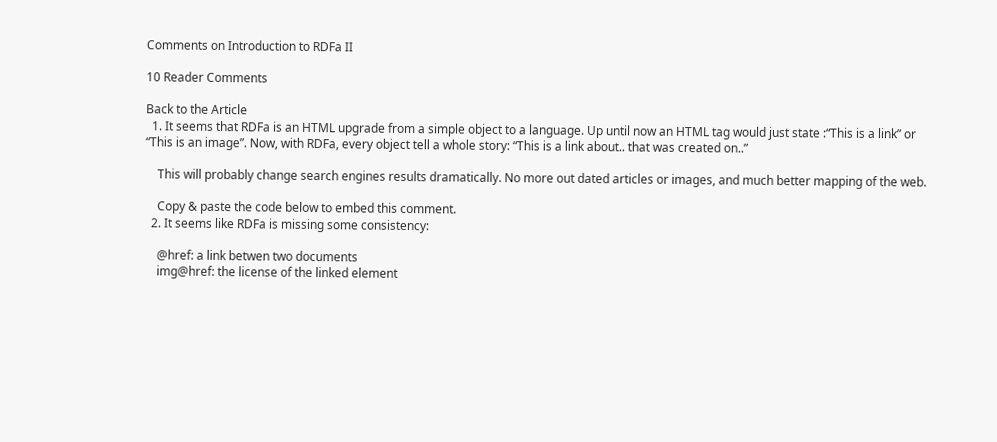Comments on Introduction to RDFa II

10 Reader Comments

Back to the Article
  1. It seems that RDFa is an HTML upgrade from a simple object to a language. Up until now an HTML tag would just state :“This is a link” or “This is an image”. Now, with RDFa, every object tell a whole story: “This is a link about.. that was created on..”

    This will probably change search engines results dramatically. No more out dated articles or images, and much better mapping of the web.

    Copy & paste the code below to embed this comment.
  2. It seems like RDFa is missing some consistency:

    @href: a link betwen two documents
    img@href: the license of the linked element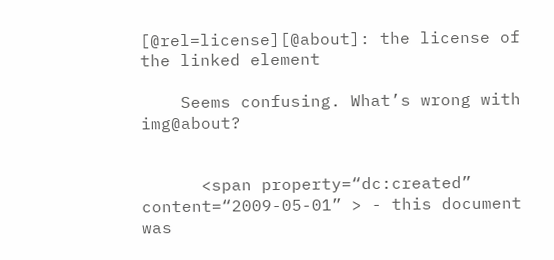[@rel=license][@about]: the license of the linked element

    Seems confusing. What’s wrong with img@about?


      <span property=“dc:created” content=“2009-05-01” > - this document was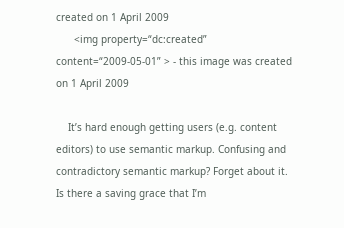created on 1 April 2009
      <img property=“dc:created” content=“2009-05-01” > - this image was created on 1 April 2009

    It’s hard enough getting users (e.g. content editors) to use semantic markup. Confusing and contradictory semantic markup? Forget about it. Is there a saving grace that I’m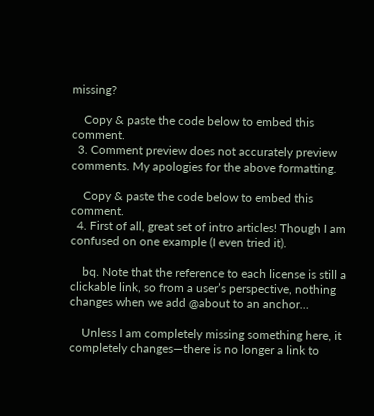missing?

    Copy & paste the code below to embed this comment.
  3. Comment preview does not accurately preview comments. My apologies for the above formatting.

    Copy & paste the code below to embed this comment.
  4. First of all, great set of intro articles! Though I am confused on one example (I even tried it).

    bq. Note that the reference to each license is still a clickable link, so from a user’s perspective, nothing changes when we add @about to an anchor…

    Unless I am completely missing something here, it completely changes—there is no longer a link to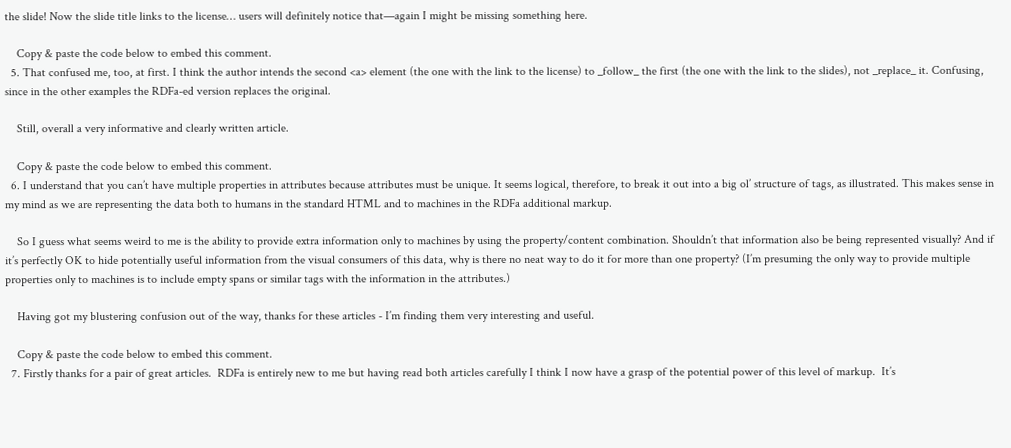the slide! Now the slide title links to the license… users will definitely notice that—again I might be missing something here.

    Copy & paste the code below to embed this comment.
  5. That confused me, too, at first. I think the author intends the second <a> element (the one with the link to the license) to _follow_ the first (the one with the link to the slides), not _replace_ it. Confusing, since in the other examples the RDFa-ed version replaces the original.

    Still, overall a very informative and clearly written article.

    Copy & paste the code below to embed this comment.
  6. I understand that you can’t have multiple properties in attributes because attributes must be unique. It seems logical, therefore, to break it out into a big ol’ structure of tags, as illustrated. This makes sense in my mind as we are representing the data both to humans in the standard HTML and to machines in the RDFa additional markup.

    So I guess what seems weird to me is the ability to provide extra information only to machines by using the property/content combination. Shouldn’t that information also be being represented visually? And if it’s perfectly OK to hide potentially useful information from the visual consumers of this data, why is there no neat way to do it for more than one property? (I’m presuming the only way to provide multiple properties only to machines is to include empty spans or similar tags with the information in the attributes.)

    Having got my blustering confusion out of the way, thanks for these articles - I’m finding them very interesting and useful.

    Copy & paste the code below to embed this comment.
  7. Firstly thanks for a pair of great articles.  RDFa is entirely new to me but having read both articles carefully I think I now have a grasp of the potential power of this level of markup.  It’s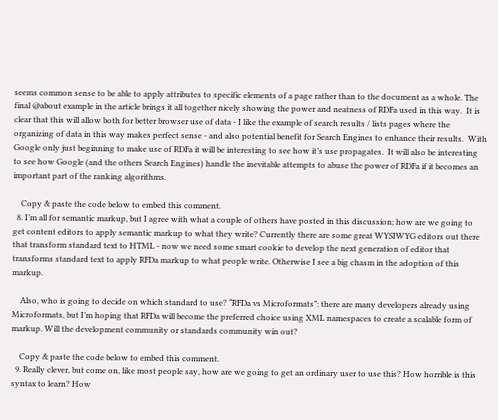seems common sense to be able to apply attributes to specific elements of a page rather than to the document as a whole. The final @about example in the article brings it all together nicely showing the power and neatness of RDFa used in this way.  It is clear that this will allow both for better browser use of data - I like the example of search results / lists pages where the organizing of data in this way makes perfect sense - and also potential benefit for Search Engines to enhance their results.  With Google only just beginning to make use of RDFa it will be interesting to see how it’s use propagates.  It will also be interesting to see how Google (and the others Search Engines) handle the inevitable attempts to abuse the power of RDFa if it becomes an important part of the ranking algorithms.

    Copy & paste the code below to embed this comment.
  8. I’m all for semantic markup, but I agree with what a couple of others have posted in this discussion; how are we going to get content editors to apply semantic markup to what they write? Currently there are some great WYSIWYG editors out there that transform standard text to HTML - now we need some smart cookie to develop the next generation of editor that transforms standard text to apply RFDa markup to what people write. Otherwise I see a big chasm in the adoption of this markup.

    Also, who is going to decide on which standard to use? “RFDa vs Microformats”: there are many developers already using Microformats, but I’m hoping that RFDa will become the preferred choice using XML namespaces to create a scalable form of markup. Will the development community or standards community win out?

    Copy & paste the code below to embed this comment.
  9. Really clever, but come on, like most people say, how are we going to get an ordinary user to use this? How horrible is this syntax to learn? How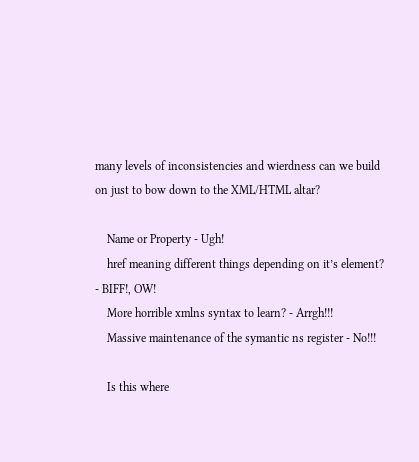many levels of inconsistencies and wierdness can we build on just to bow down to the XML/HTML altar?

    Name or Property - Ugh!
    href meaning different things depending on it’s element? - BIFF!, OW!
    More horrible xmlns syntax to learn? - Arrgh!!!
    Massive maintenance of the symantic ns register - No!!!

    Is this where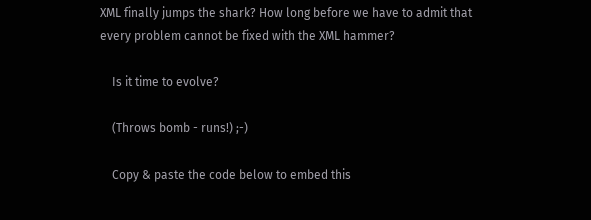XML finally jumps the shark? How long before we have to admit that every problem cannot be fixed with the XML hammer?

    Is it time to evolve?

    (Throws bomb - runs!) ;-)

    Copy & paste the code below to embed this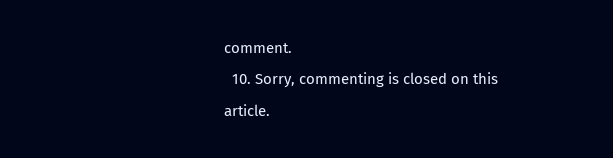comment.
  10. Sorry, commenting is closed on this article.